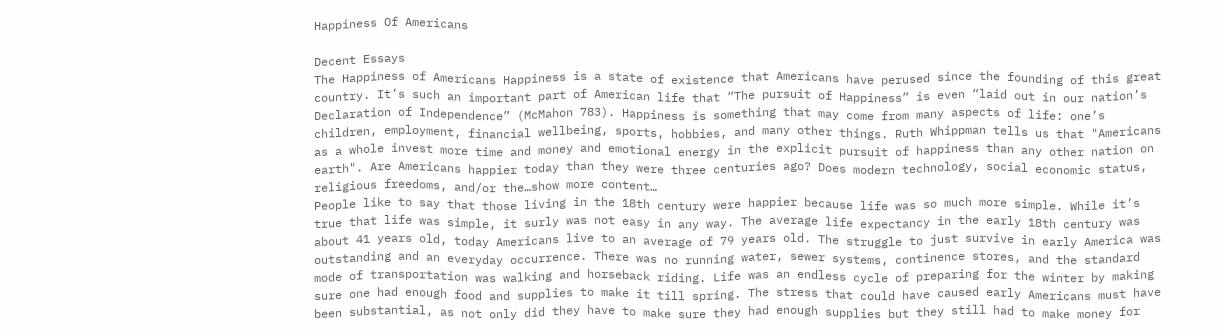Happiness Of Americans

Decent Essays
The Happiness of Americans Happiness is a state of existence that Americans have perused since the founding of this great country. It’s such an important part of American life that “The pursuit of Happiness” is even “laid out in our nation’s Declaration of Independence” (McMahon 783). Happiness is something that may come from many aspects of life: one’s children, employment, financial wellbeing, sports, hobbies, and many other things. Ruth Whippman tells us that "Americans as a whole invest more time and money and emotional energy in the explicit pursuit of happiness than any other nation on earth". Are Americans happier today than they were three centuries ago? Does modern technology, social economic status, religious freedoms, and/or the…show more content…
People like to say that those living in the 18th century were happier because life was so much more simple. While it’s true that life was simple, it surly was not easy in any way. The average life expectancy in the early 18th century was about 41 years old, today Americans live to an average of 79 years old. The struggle to just survive in early America was outstanding and an everyday occurrence. There was no running water, sewer systems, continence stores, and the standard mode of transportation was walking and horseback riding. Life was an endless cycle of preparing for the winter by making sure one had enough food and supplies to make it till spring. The stress that could have caused early Americans must have been substantial, as not only did they have to make sure they had enough supplies but they still had to make money for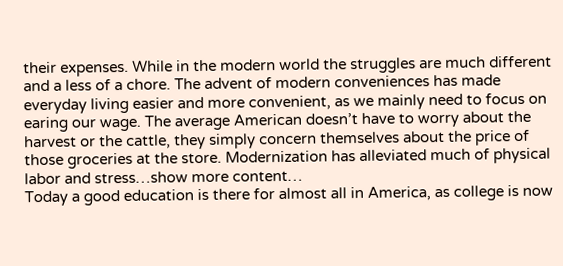their expenses. While in the modern world the struggles are much different and a less of a chore. The advent of modern conveniences has made everyday living easier and more convenient, as we mainly need to focus on earing our wage. The average American doesn’t have to worry about the harvest or the cattle, they simply concern themselves about the price of those groceries at the store. Modernization has alleviated much of physical labor and stress…show more content…
Today a good education is there for almost all in America, as college is now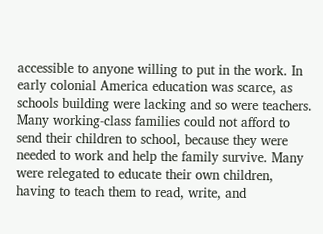accessible to anyone willing to put in the work. In early colonial America education was scarce, as schools building were lacking and so were teachers. Many working-class families could not afford to send their children to school, because they were needed to work and help the family survive. Many were relegated to educate their own children, having to teach them to read, write, and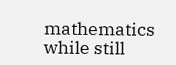mathematics while still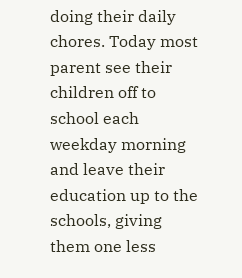doing their daily chores. Today most parent see their children off to school each weekday morning and leave their education up to the schools, giving them one less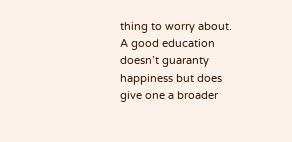thing to worry about. A good education doesn’t guaranty happiness but does give one a broader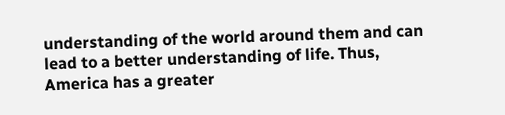understanding of the world around them and can lead to a better understanding of life. Thus, America has a greater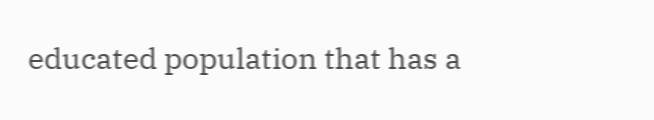educated population that has a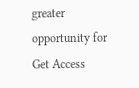greater opportunity for
Get Access